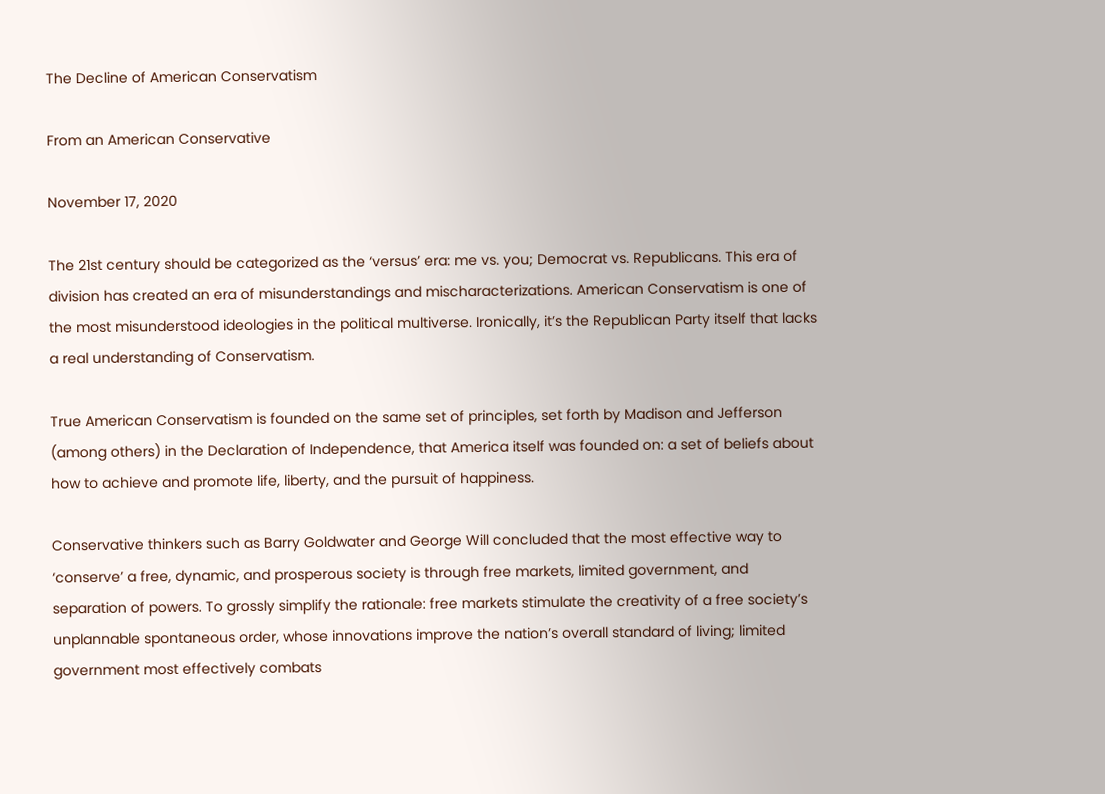The Decline of American Conservatism

From an American Conservative

November 17, 2020

The 21st century should be categorized as the ‘versus’ era: me vs. you; Democrat vs. Republicans. This era of division has created an era of misunderstandings and mischaracterizations. American Conservatism is one of the most misunderstood ideologies in the political multiverse. Ironically, it’s the Republican Party itself that lacks a real understanding of Conservatism.

True American Conservatism is founded on the same set of principles, set forth by Madison and Jefferson (among others) in the Declaration of Independence, that America itself was founded on: a set of beliefs about how to achieve and promote life, liberty, and the pursuit of happiness.

Conservative thinkers such as Barry Goldwater and George Will concluded that the most effective way to ‘conserve’ a free, dynamic, and prosperous society is through free markets, limited government, and separation of powers. To grossly simplify the rationale: free markets stimulate the creativity of a free society’s unplannable spontaneous order, whose innovations improve the nation’s overall standard of living; limited government most effectively combats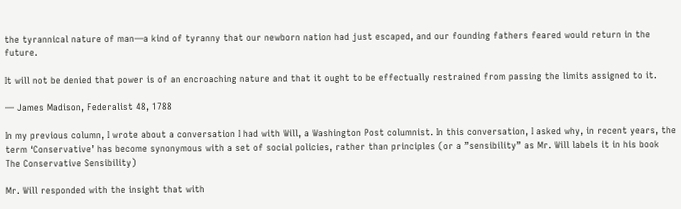the tyrannical nature of man—a kind of tyranny that our newborn nation had just escaped, and our founding fathers feared would return in the future.

It will not be denied that power is of an encroaching nature and that it ought to be effectually restrained from passing the limits assigned to it.

— James Madison, Federalist 48, 1788

In my previous column, I wrote about a conversation I had with Will, a Washington Post columnist. In this conversation, I asked why, in recent years, the term ‘Conservative’ has become synonymous with a set of social policies, rather than principles (or a ”sensibility” as Mr. Will labels it in his book The Conservative Sensibility)

Mr. Will responded with the insight that with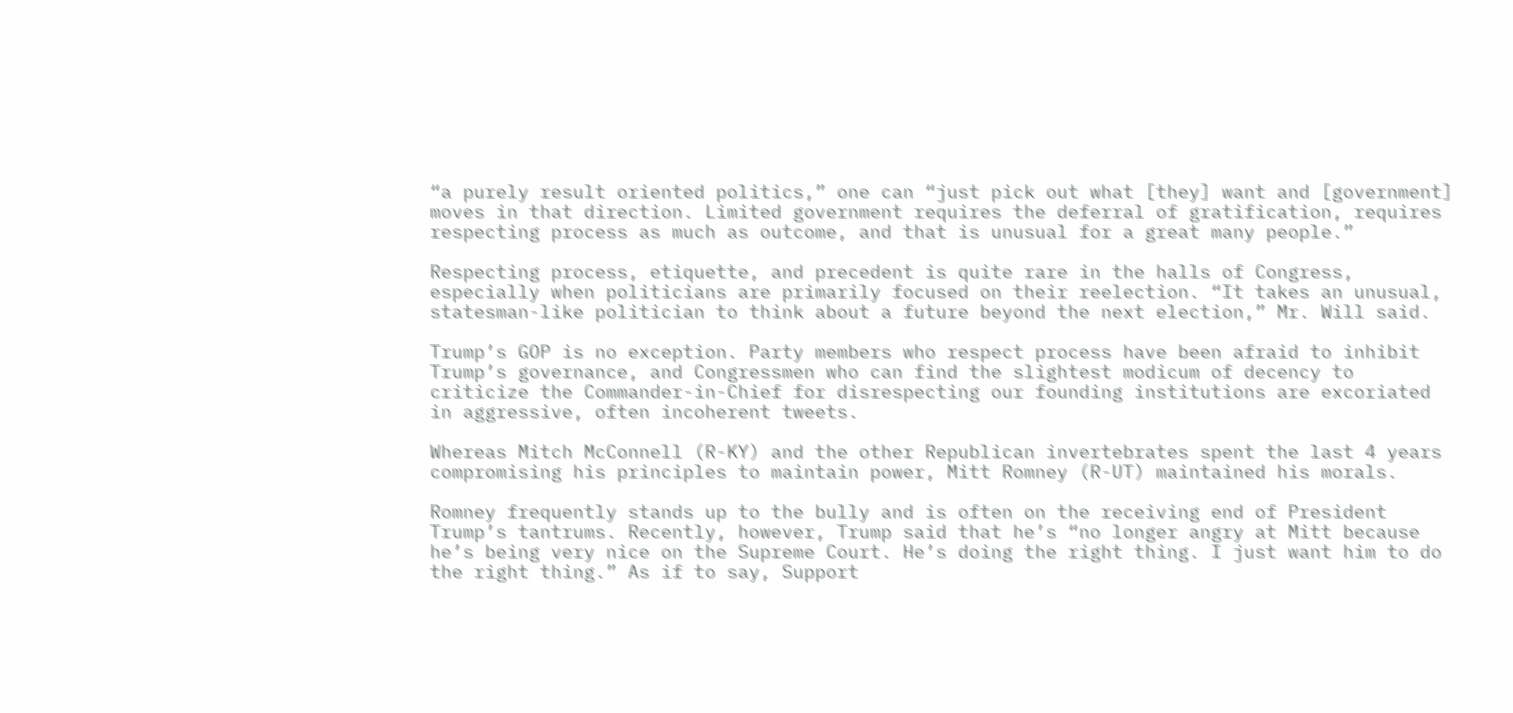“a purely result oriented politics,” one can “just pick out what [they] want and [government] moves in that direction. Limited government requires the deferral of gratification, requires respecting process as much as outcome, and that is unusual for a great many people.”

Respecting process, etiquette, and precedent is quite rare in the halls of Congress, especially when politicians are primarily focused on their reelection. “It takes an unusual, statesman-like politician to think about a future beyond the next election,” Mr. Will said.

Trump’s GOP is no exception. Party members who respect process have been afraid to inhibit Trump’s governance, and Congressmen who can find the slightest modicum of decency to criticize the Commander-in-Chief for disrespecting our founding institutions are excoriated in aggressive, often incoherent tweets.

Whereas Mitch McConnell (R-KY) and the other Republican invertebrates spent the last 4 years compromising his principles to maintain power, Mitt Romney (R-UT) maintained his morals.

Romney frequently stands up to the bully and is often on the receiving end of President Trump’s tantrums. Recently, however, Trump said that he’s “no longer angry at Mitt because he’s being very nice on the Supreme Court. He’s doing the right thing. I just want him to do the right thing.” As if to say, Support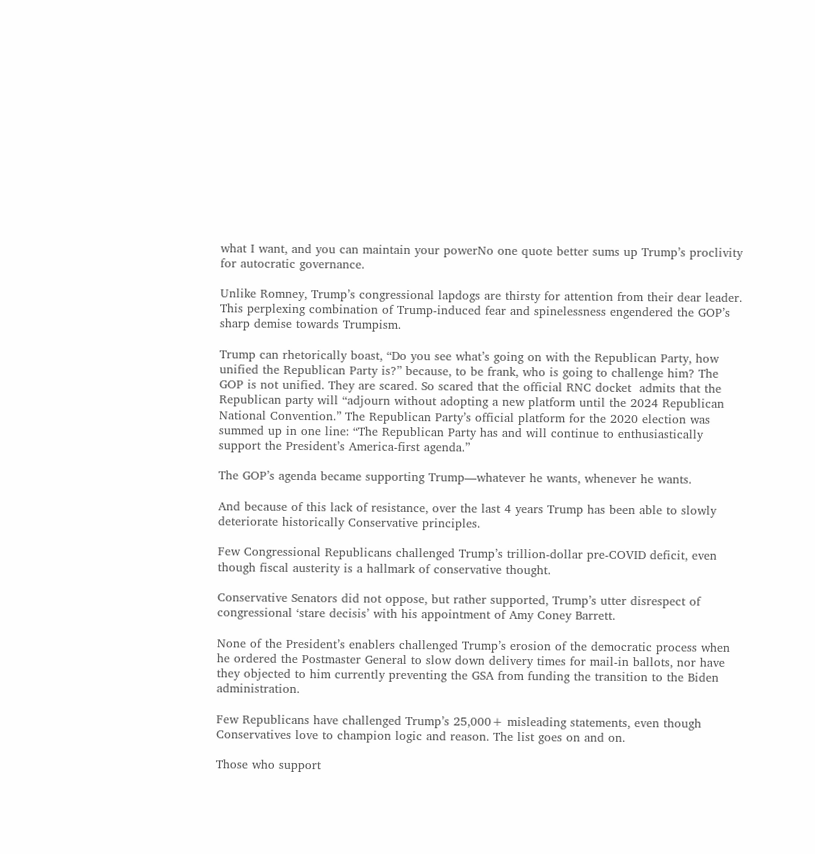what I want, and you can maintain your powerNo one quote better sums up Trump’s proclivity for autocratic governance.

Unlike Romney, Trump’s congressional lapdogs are thirsty for attention from their dear leader. This perplexing combination of Trump-induced fear and spinelessness engendered the GOP’s sharp demise towards Trumpism.

Trump can rhetorically boast, “Do you see what’s going on with the Republican Party, how unified the Republican Party is?” because, to be frank, who is going to challenge him? The GOP is not unified. They are scared. So scared that the official RNC docket  admits that the Republican party will “adjourn without adopting a new platform until the 2024 Republican National Convention.” The Republican Party’s official platform for the 2020 election was summed up in one line: “The Republican Party has and will continue to enthusiastically support the President’s America-first agenda.”

The GOP’s agenda became supporting Trump—whatever he wants, whenever he wants.

And because of this lack of resistance, over the last 4 years Trump has been able to slowly deteriorate historically Conservative principles.

Few Congressional Republicans challenged Trump’s trillion-dollar pre-COVID deficit, even though fiscal austerity is a hallmark of conservative thought.

Conservative Senators did not oppose, but rather supported, Trump’s utter disrespect of congressional ‘stare decisis’ with his appointment of Amy Coney Barrett.

None of the President’s enablers challenged Trump’s erosion of the democratic process when he ordered the Postmaster General to slow down delivery times for mail-in ballots, nor have they objected to him currently preventing the GSA from funding the transition to the Biden administration.

Few Republicans have challenged Trump’s 25,000+ misleading statements, even though Conservatives love to champion logic and reason. The list goes on and on.

Those who support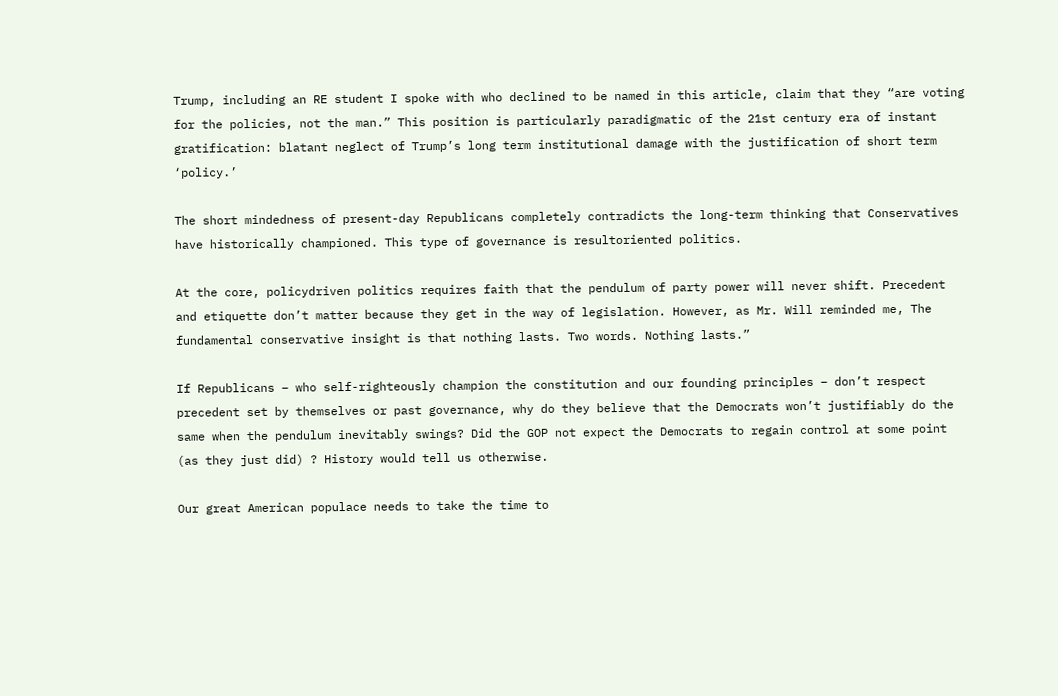Trump, including an RE student I spoke with who declined to be named in this article, claim that they “are voting for the policies, not the man.” This position is particularly paradigmatic of the 21st century era of instant gratification: blatant neglect of Trump’s long term institutional damage with the justification of short term ‘policy.’

The short mindedness of present-day Republicans completely contradicts the long-term thinking that Conservatives have historically championed. This type of governance is resultoriented politics.

At the core, policydriven politics requires faith that the pendulum of party power will never shift. Precedent and etiquette don’t matter because they get in the way of legislation. However, as Mr. Will reminded me, The fundamental conservative insight is that nothing lasts. Two words. Nothing lasts.”

If Republicans – who self-righteously champion the constitution and our founding principles – don’t respect precedent set by themselves or past governance, why do they believe that the Democrats won’t justifiably do the same when the pendulum inevitably swings? Did the GOP not expect the Democrats to regain control at some point (as they just did) ? History would tell us otherwise.

Our great American populace needs to take the time to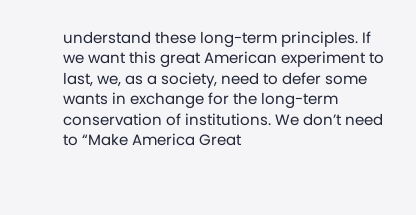understand these long-term principles. If we want this great American experiment to last, we, as a society, need to defer some wants in exchange for the long-term conservation of institutions. We don’t need to “Make America Great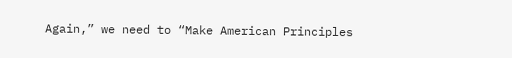Again,” we need to “Make American Principles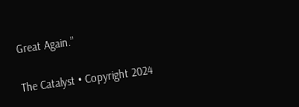Great Again.”

The Catalyst • Copyright 2024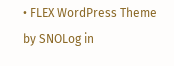• FLEX WordPress Theme by SNOLog in